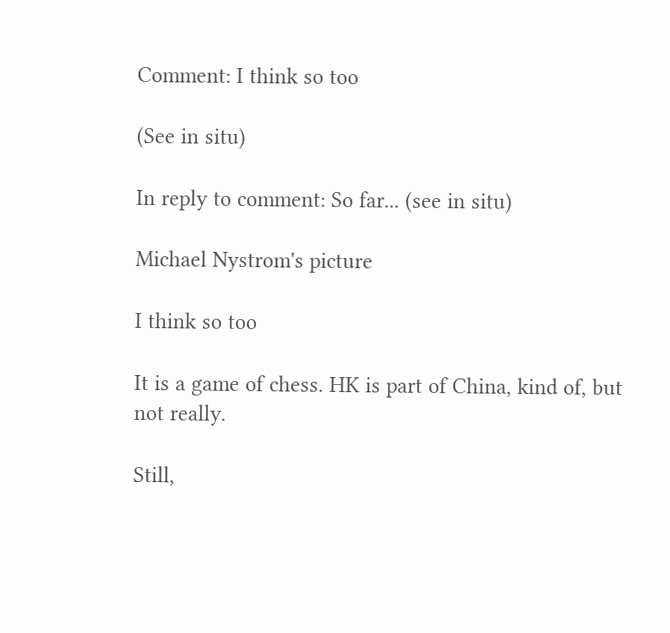Comment: I think so too

(See in situ)

In reply to comment: So far... (see in situ)

Michael Nystrom's picture

I think so too

It is a game of chess. HK is part of China, kind of, but not really.

Still,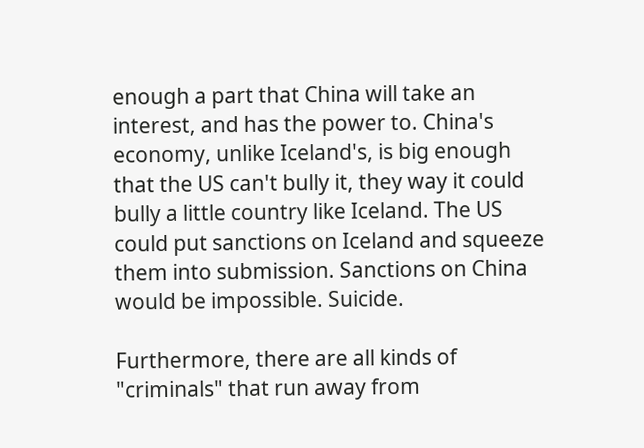enough a part that China will take an interest, and has the power to. China's economy, unlike Iceland's, is big enough that the US can't bully it, they way it could bully a little country like Iceland. The US could put sanctions on Iceland and squeeze them into submission. Sanctions on China would be impossible. Suicide.

Furthermore, there are all kinds of "criminals" that run away from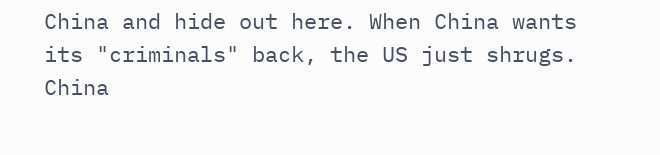China and hide out here. When China wants its "criminals" back, the US just shrugs. China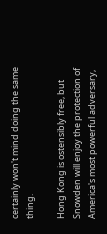certainly won't mind doing the same thing.

Hong Kong is ostensibly free, but Snowden will enjoy the protection of America's most powerful adversary,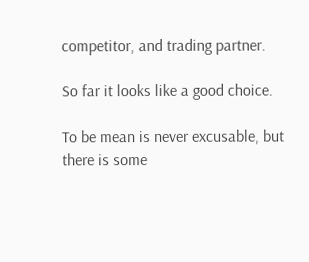competitor, and trading partner.

So far it looks like a good choice.

To be mean is never excusable, but there is some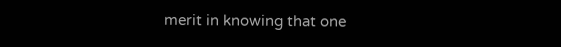merit in knowing that one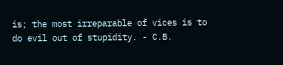is; the most irreparable of vices is to do evil out of stupidity. - C.B.